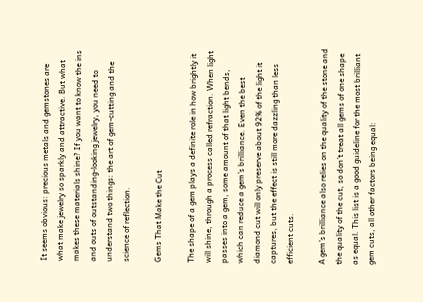It seems obvious: precious metals and gemstones are what make jewelry so sparkly and attractive. But what makes these materials shine? If you want to know the ins and outs of outstanding-looking jewelry, you need to understand two things: the art of gem-cutting and the science of reflection.

Gems That Make the Cut

The shape of a gem plays a definite role in how brightly it will shine, through a process called refraction. When light passes into a gem, some amount of that light bends, which can reduce a gem’s brilliance. Even the best diamond cut will only preserve about 92% of the light it captures, but the effect is still more dazzling than less efficient cuts.

A gem’s brilliance also relies on the quality of the stone and the quality of the cut, so don’t treat all gems of one shape as equal. This list is a good guideline for the most brilliant gem cuts, all other factors being equal: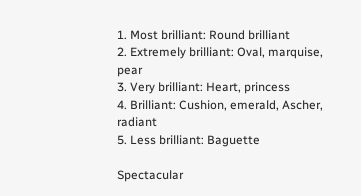1. Most brilliant: Round brilliant
2. Extremely brilliant: Oval, marquise, pear
3. Very brilliant: Heart, princess
4. Brilliant: Cushion, emerald, Ascher, radiant
5. Less brilliant: Baguette

Spectacular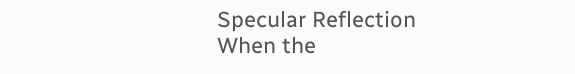Specular Reflection
When the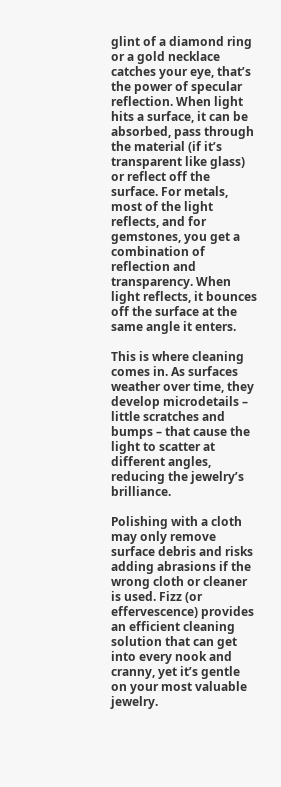glint of a diamond ring or a gold necklace catches your eye, that’s the power of specular reflection. When light hits a surface, it can be absorbed, pass through the material (if it’s transparent like glass) or reflect off the surface. For metals, most of the light reflects, and for gemstones, you get a combination of reflection and transparency. When light reflects, it bounces off the surface at the same angle it enters.

This is where cleaning comes in. As surfaces weather over time, they develop microdetails – little scratches and bumps – that cause the light to scatter at different angles, reducing the jewelry’s brilliance.

Polishing with a cloth may only remove surface debris and risks adding abrasions if the wrong cloth or cleaner is used. Fizz (or effervescence) provides an efficient cleaning solution that can get into every nook and cranny, yet it’s gentle on your most valuable jewelry.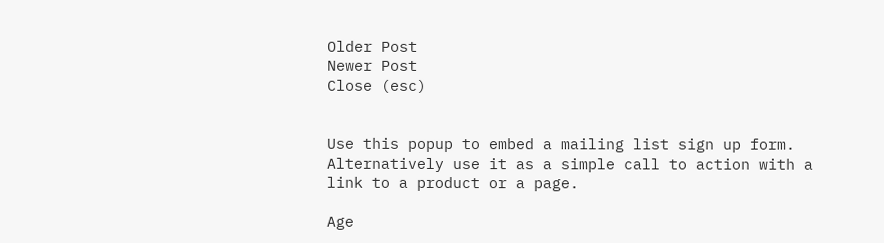Older Post
Newer Post
Close (esc)


Use this popup to embed a mailing list sign up form. Alternatively use it as a simple call to action with a link to a product or a page.

Age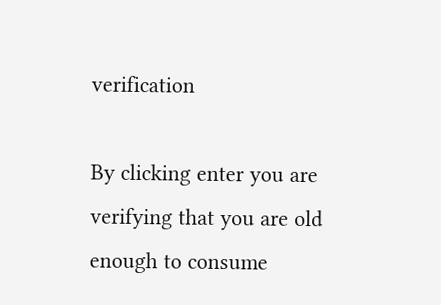verification

By clicking enter you are verifying that you are old enough to consume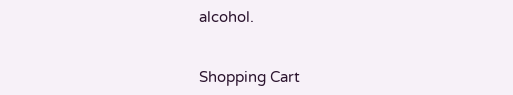alcohol.


Shopping Cart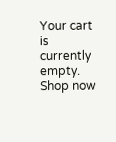Your cart is currently empty.
Shop now